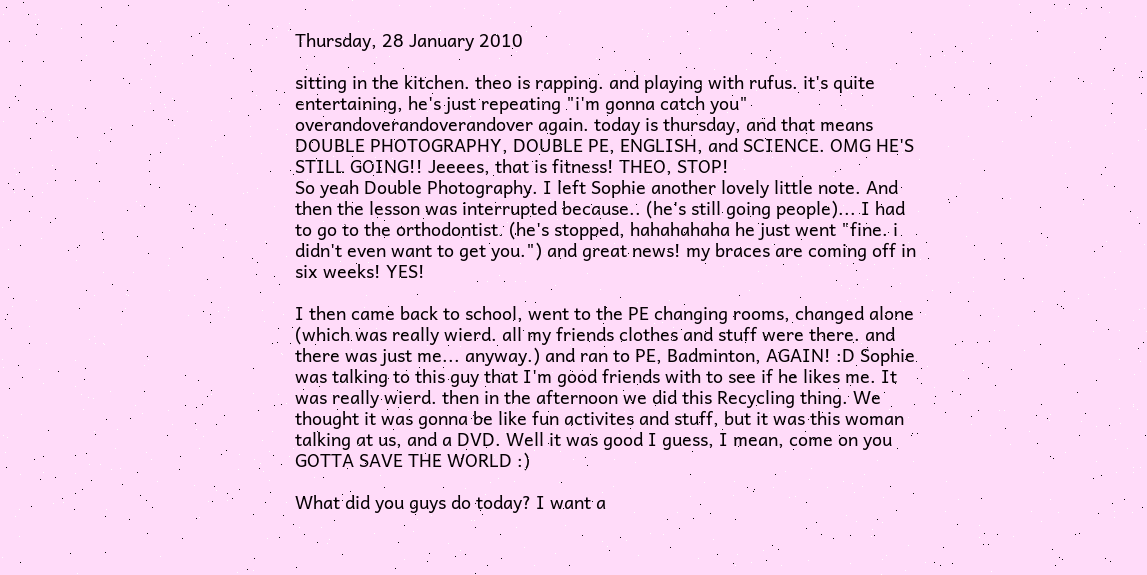Thursday, 28 January 2010

sitting in the kitchen. theo is rapping. and playing with rufus. it's quite entertaining, he's just repeating "i'm gonna catch you" overandoverandoverandover again. today is thursday, and that means DOUBLE PHOTOGRAPHY, DOUBLE PE, ENGLISH, and SCIENCE. OMG HE'S STILL GOING!! Jeeees, that is fitness! THEO, STOP!
So yeah Double Photography. I left Sophie another lovely little note. And then the lesson was interrupted because.. (he's still going people)... I had to go to the orthodontist. (he's stopped, hahahahaha he just went "fine. i didn't even want to get you.") and great news! my braces are coming off in six weeks! YES!

I then came back to school, went to the PE changing rooms, changed alone (which was really wierd. all my friends clothes and stuff were there. and there was just me... anyway.) and ran to PE, Badminton, AGAIN! :D Sophie was talking to this guy that I'm good friends with to see if he likes me. It was really wierd. then in the afternoon we did this Recycling thing. We thought it was gonna be like fun activites and stuff, but it was this woman talking at us, and a DVD. Well it was good I guess, I mean, come on you GOTTA SAVE THE WORLD :)

What did you guys do today? I want a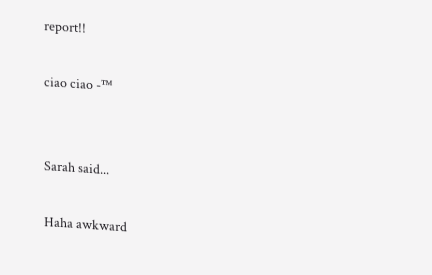report!!

ciao ciao -™


Sarah said...

Haha awkward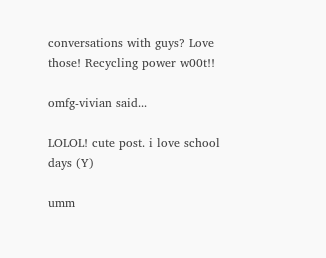conversations with guys? Love those! Recycling power w00t!!

omfg-vivian said...

LOLOL! cute post. i love school days (Y)

umm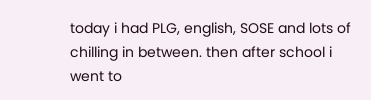today i had PLG, english, SOSE and lots of chilling in between. then after school i went to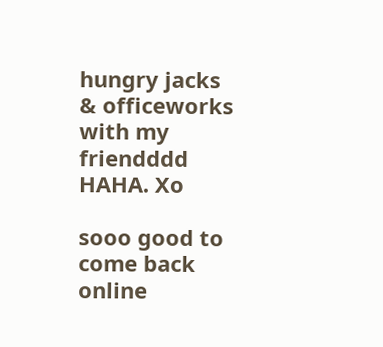hungry jacks & officeworks with my friendddd HAHA. Xo

sooo good to come back online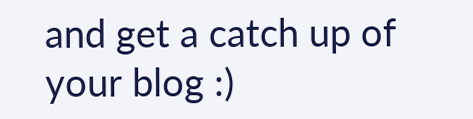and get a catch up of your blog :)